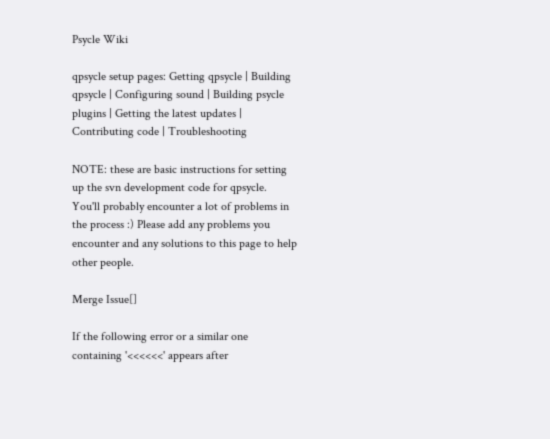Psycle Wiki

qpsycle setup pages: Getting qpsycle | Building qpsycle | Configuring sound | Building psycle plugins | Getting the latest updates | Contributing code | Troubleshooting

NOTE: these are basic instructions for setting up the svn development code for qpsycle. You'll probably encounter a lot of problems in the process :) Please add any problems you encounter and any solutions to this page to help other people.

Merge Issue[]

If the following error or a similar one containing '<<<<<<' appears after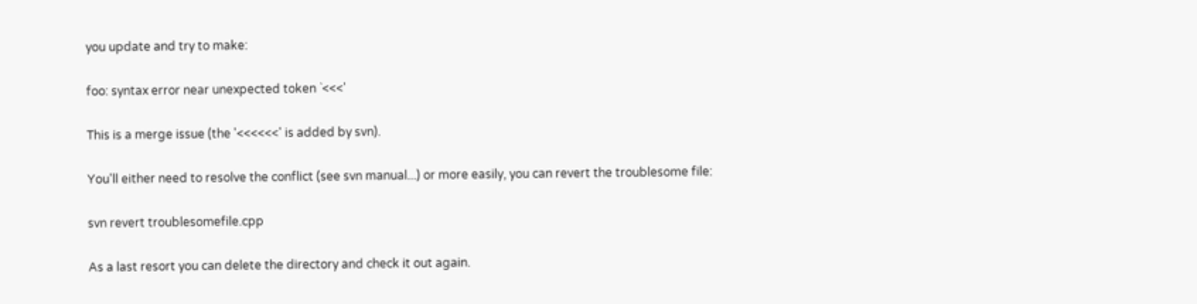you update and try to make:

foo: syntax error near unexpected token `<<<'

This is a merge issue (the '<<<<<<' is added by svn).

You'll either need to resolve the conflict (see svn manual...) or more easily, you can revert the troublesome file:

svn revert troublesomefile.cpp

As a last resort you can delete the directory and check it out again.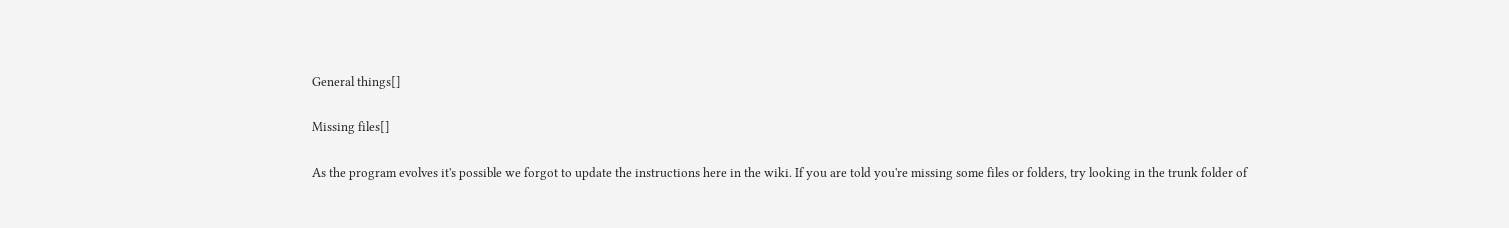General things[]

Missing files[]

As the program evolves it's possible we forgot to update the instructions here in the wiki. If you are told you're missing some files or folders, try looking in the trunk folder of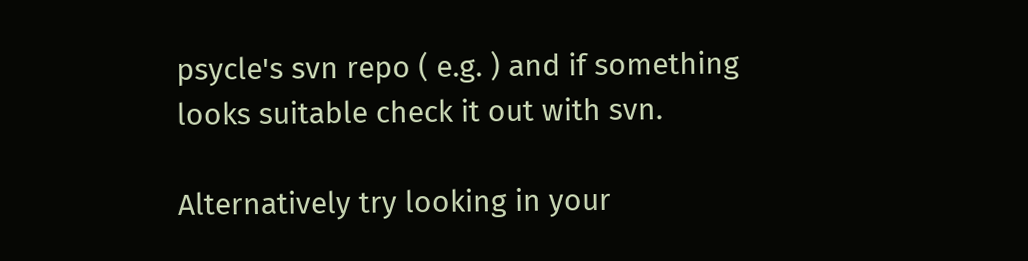psycle's svn repo ( e.g. ) and if something looks suitable check it out with svn.

Alternatively try looking in your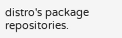distro's package repositories.